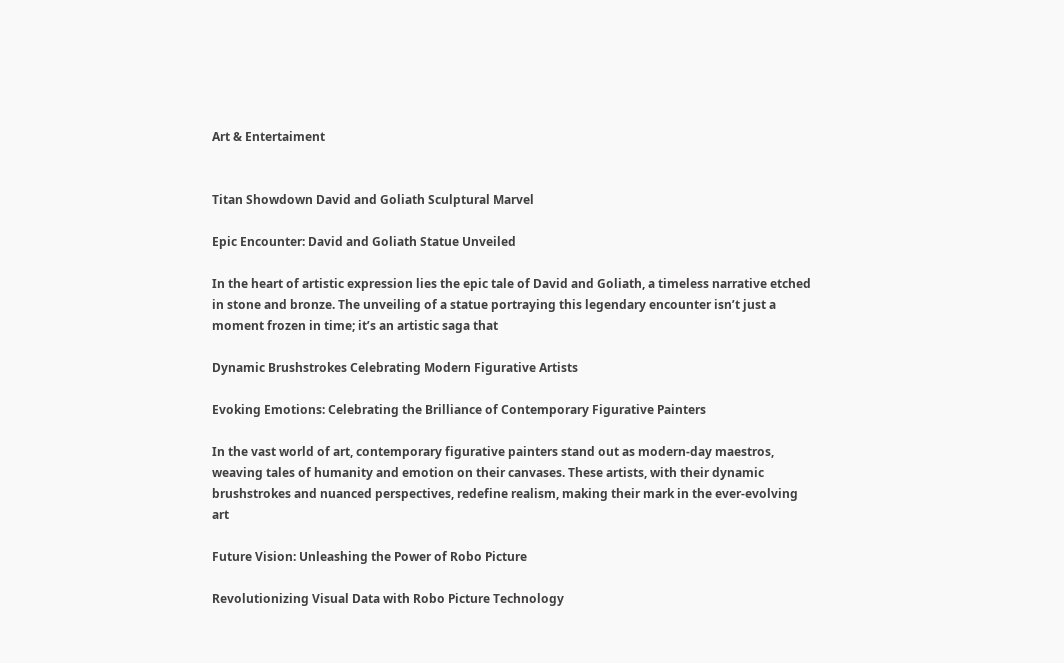Art & Entertaiment


Titan Showdown David and Goliath Sculptural Marvel

Epic Encounter: David and Goliath Statue Unveiled

In the heart of artistic expression lies the epic tale of David and Goliath, a timeless narrative etched in stone and bronze. The unveiling of a statue portraying this legendary encounter isn’t just a moment frozen in time; it’s an artistic saga that

Dynamic Brushstrokes Celebrating Modern Figurative Artists

Evoking Emotions: Celebrating the Brilliance of Contemporary Figurative Painters

In the vast world of art, contemporary figurative painters stand out as modern-day maestros, weaving tales of humanity and emotion on their canvases. These artists, with their dynamic brushstrokes and nuanced perspectives, redefine realism, making their mark in the ever-evolving art

Future Vision: Unleashing the Power of Robo Picture

Revolutionizing Visual Data with Robo Picture Technology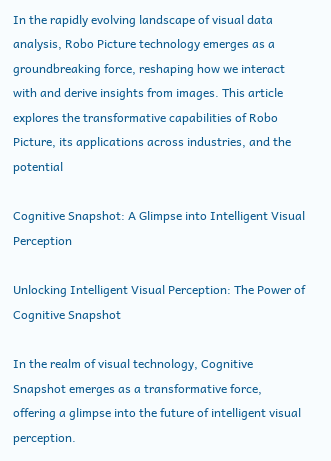In the rapidly evolving landscape of visual data analysis, Robo Picture technology emerges as a groundbreaking force, reshaping how we interact with and derive insights from images. This article explores the transformative capabilities of Robo Picture, its applications across industries, and the potential

Cognitive Snapshot: A Glimpse into Intelligent Visual Perception

Unlocking Intelligent Visual Perception: The Power of Cognitive Snapshot

In the realm of visual technology, Cognitive Snapshot emerges as a transformative force, offering a glimpse into the future of intelligent visual perception.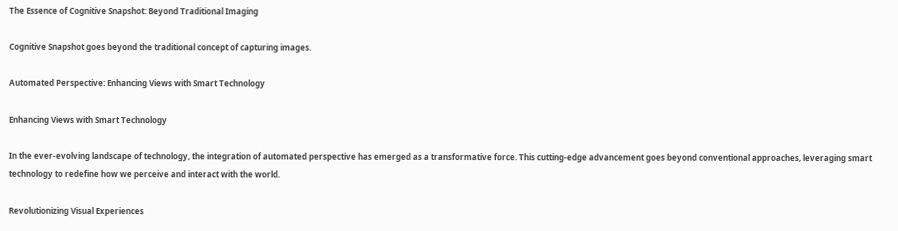The Essence of Cognitive Snapshot: Beyond Traditional Imaging

Cognitive Snapshot goes beyond the traditional concept of capturing images.

Automated Perspective: Enhancing Views with Smart Technology

Enhancing Views with Smart Technology

In the ever-evolving landscape of technology, the integration of automated perspective has emerged as a transformative force. This cutting-edge advancement goes beyond conventional approaches, leveraging smart technology to redefine how we perceive and interact with the world.

Revolutionizing Visual Experiences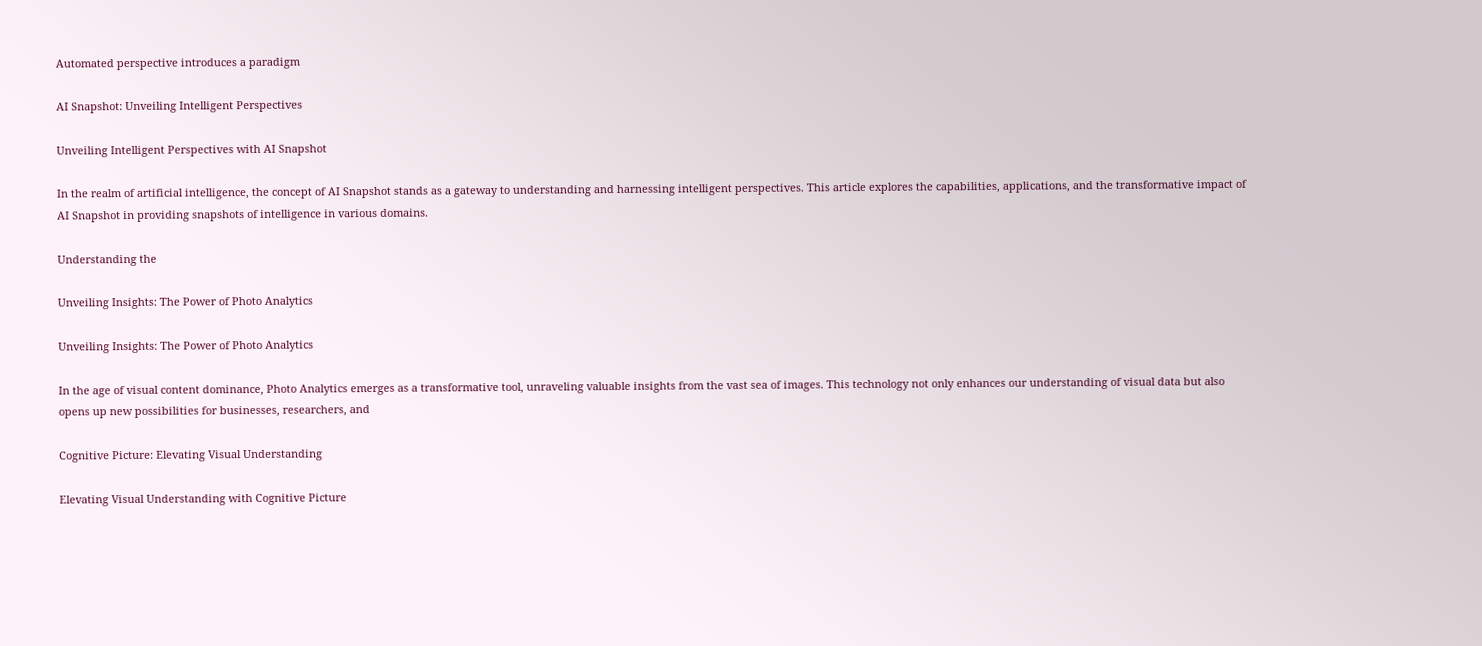Automated perspective introduces a paradigm

AI Snapshot: Unveiling Intelligent Perspectives

Unveiling Intelligent Perspectives with AI Snapshot

In the realm of artificial intelligence, the concept of AI Snapshot stands as a gateway to understanding and harnessing intelligent perspectives. This article explores the capabilities, applications, and the transformative impact of AI Snapshot in providing snapshots of intelligence in various domains.

Understanding the

Unveiling Insights: The Power of Photo Analytics

Unveiling Insights: The Power of Photo Analytics

In the age of visual content dominance, Photo Analytics emerges as a transformative tool, unraveling valuable insights from the vast sea of images. This technology not only enhances our understanding of visual data but also opens up new possibilities for businesses, researchers, and

Cognitive Picture: Elevating Visual Understanding

Elevating Visual Understanding with Cognitive Picture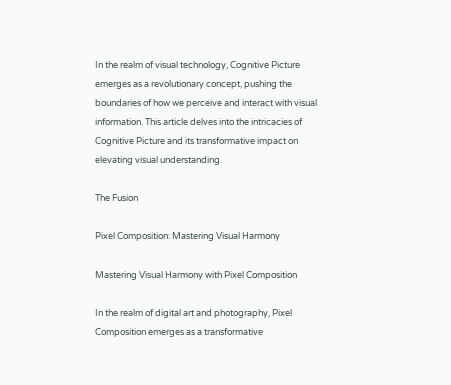In the realm of visual technology, Cognitive Picture emerges as a revolutionary concept, pushing the boundaries of how we perceive and interact with visual information. This article delves into the intricacies of Cognitive Picture and its transformative impact on elevating visual understanding.

The Fusion

Pixel Composition: Mastering Visual Harmony

Mastering Visual Harmony with Pixel Composition

In the realm of digital art and photography, Pixel Composition emerges as a transformative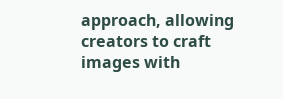approach, allowing creators to craft images with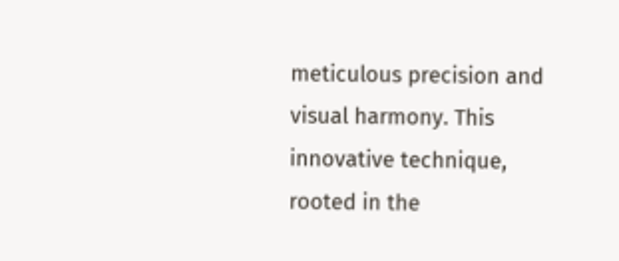meticulous precision and visual harmony. This innovative technique, rooted in the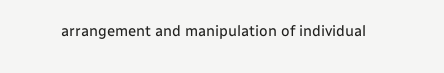arrangement and manipulation of individual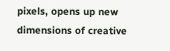pixels, opens up new dimensions of creative